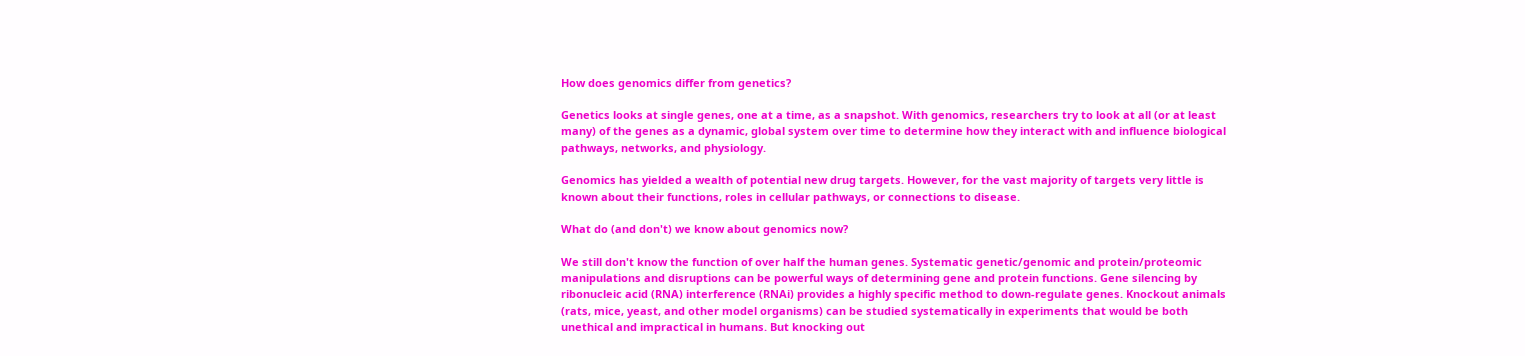How does genomics differ from genetics?

Genetics looks at single genes, one at a time, as a snapshot. With genomics, researchers try to look at all (or at least many) of the genes as a dynamic, global system over time to determine how they interact with and influence biological pathways, networks, and physiology.

Genomics has yielded a wealth of potential new drug targets. However, for the vast majority of targets very little is known about their functions, roles in cellular pathways, or connections to disease.

What do (and don't) we know about genomics now?

We still don't know the function of over half the human genes. Systematic genetic/genomic and protein/proteomic manipulations and disruptions can be powerful ways of determining gene and protein functions. Gene silencing by ribonucleic acid (RNA) interference (RNAi) provides a highly specific method to down-regulate genes. Knockout animals (rats, mice, yeast, and other model organisms) can be studied systematically in experiments that would be both unethical and impractical in humans. But knocking out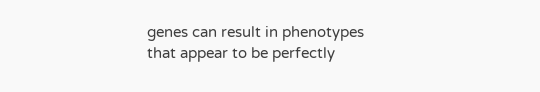genes can result in phenotypes that appear to be perfectly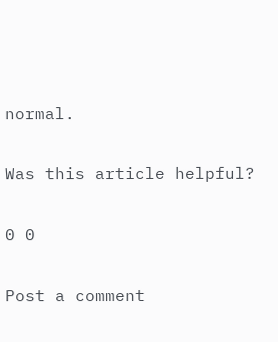normal.

Was this article helpful?

0 0

Post a comment